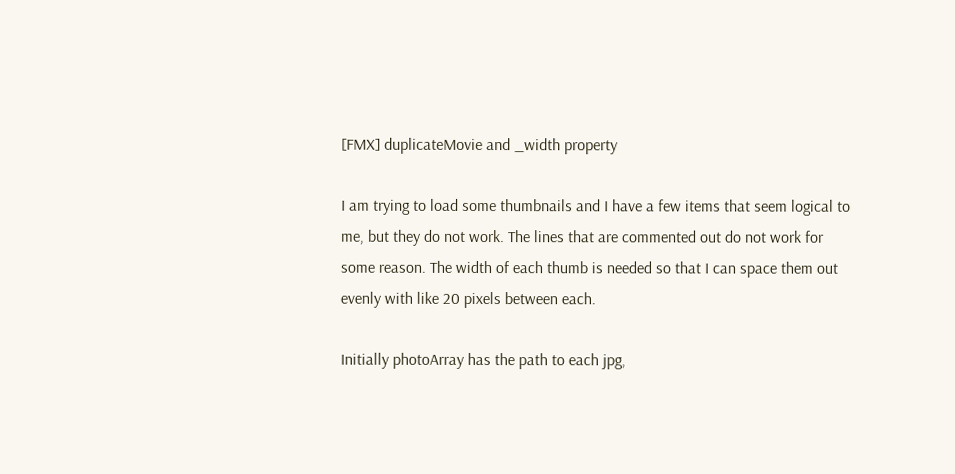[FMX] duplicateMovie and _width property

I am trying to load some thumbnails and I have a few items that seem logical to me, but they do not work. The lines that are commented out do not work for some reason. The width of each thumb is needed so that I can space them out evenly with like 20 pixels between each.

Initially photoArray has the path to each jpg,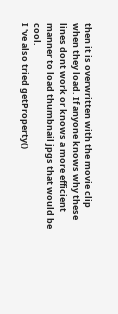then it is overwritten with the movie clip when they load. If anyone knows why these lines dont work or knows a more efficient manner to load thumbnail jpgs that would be cool.
I 've also tried getProperty()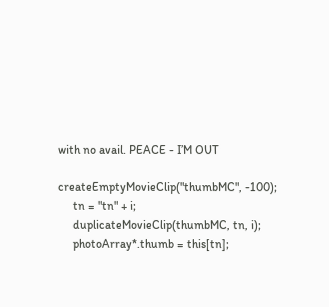with no avail. PEACE - I’M OUT

createEmptyMovieClip("thumbMC", -100);
     tn = "tn" + i;
     duplicateMovieClip(thumbMC, tn, i);
     photoArray*.thumb = this[tn];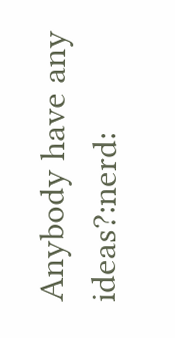Anybody have any ideas?:nerd: